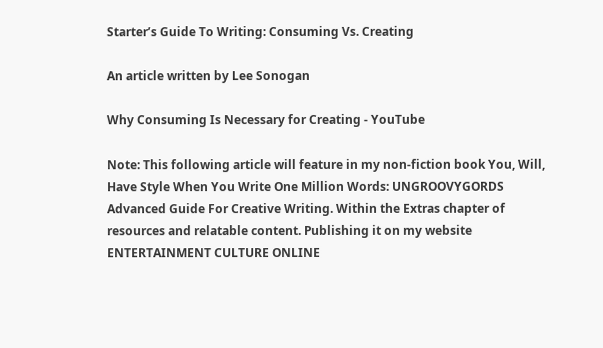Starter’s Guide To Writing: Consuming Vs. Creating

An article written by Lee Sonogan

Why Consuming Is Necessary for Creating - YouTube

Note: This following article will feature in my non-fiction book You, Will, Have Style When You Write One Million Words: UNGROOVYGORDS Advanced Guide For Creative Writing. Within the Extras chapter of resources and relatable content. Publishing it on my website ENTERTAINMENT CULTURE ONLINE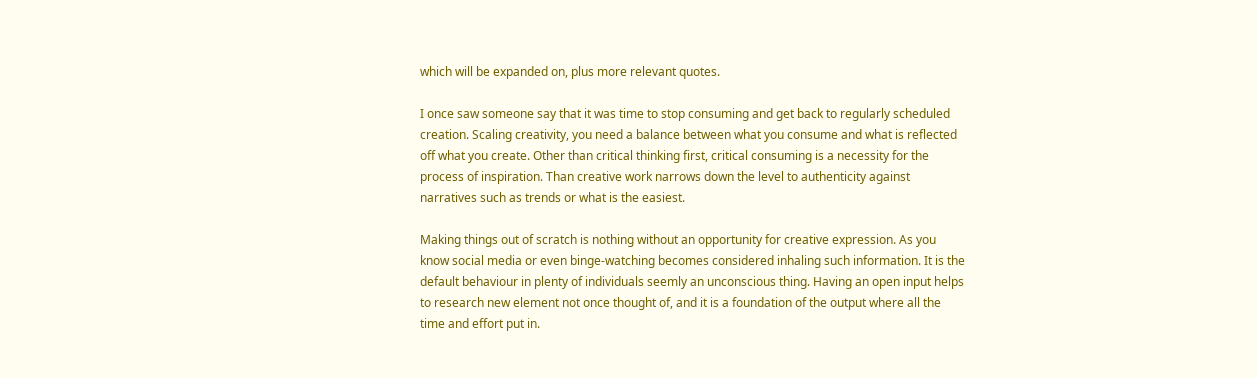which will be expanded on, plus more relevant quotes.

I once saw someone say that it was time to stop consuming and get back to regularly scheduled creation. Scaling creativity, you need a balance between what you consume and what is reflected off what you create. Other than critical thinking first, critical consuming is a necessity for the process of inspiration. Than creative work narrows down the level to authenticity against narratives such as trends or what is the easiest.

Making things out of scratch is nothing without an opportunity for creative expression. As you know social media or even binge-watching becomes considered inhaling such information. It is the default behaviour in plenty of individuals seemly an unconscious thing. Having an open input helps to research new element not once thought of, and it is a foundation of the output where all the time and effort put in.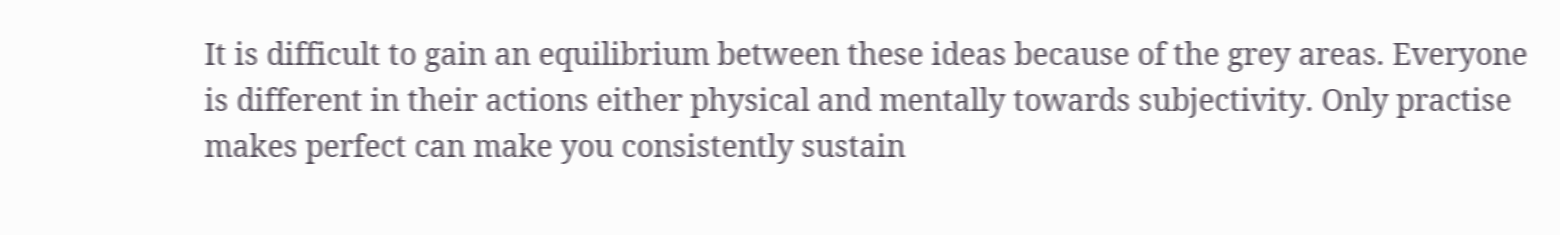It is difficult to gain an equilibrium between these ideas because of the grey areas. Everyone is different in their actions either physical and mentally towards subjectivity. Only practise makes perfect can make you consistently sustain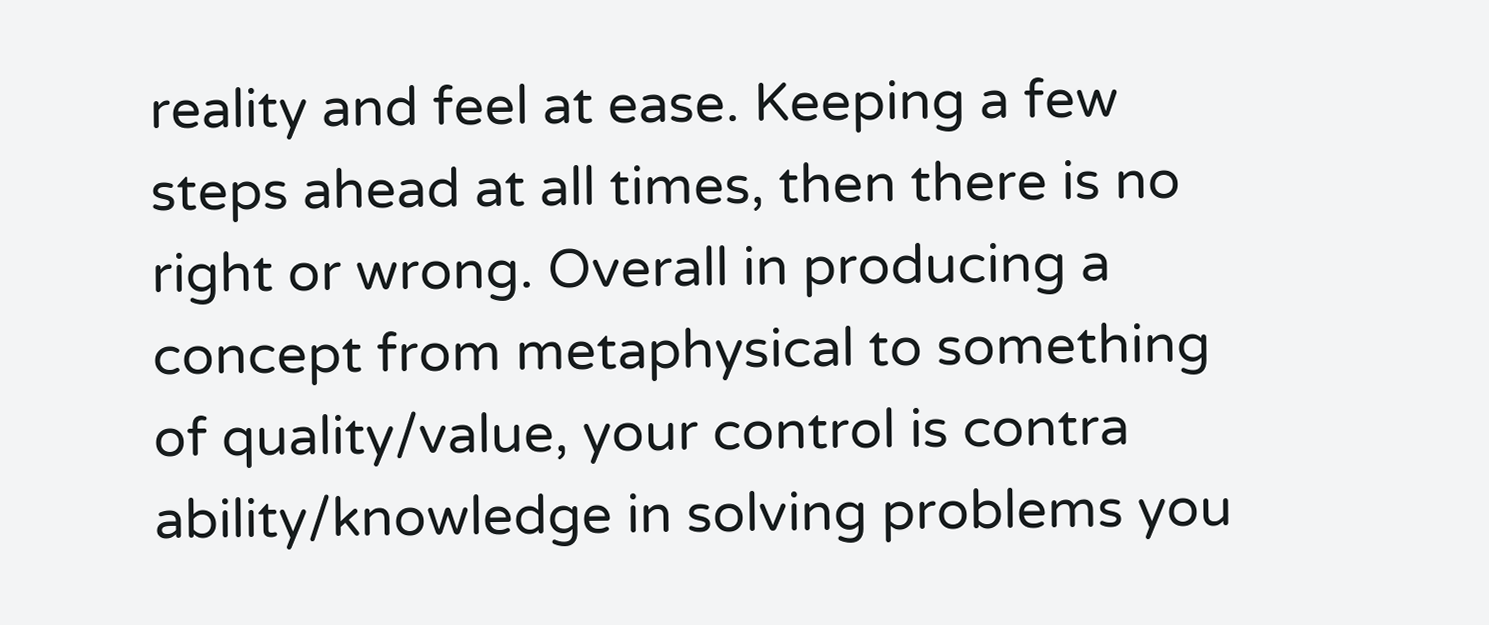reality and feel at ease. Keeping a few steps ahead at all times, then there is no right or wrong. Overall in producing a concept from metaphysical to something of quality/value, your control is contra ability/knowledge in solving problems you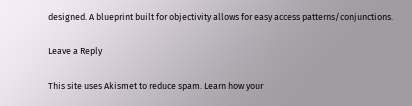designed. A blueprint built for objectivity allows for easy access patterns/conjunctions.

Leave a Reply

This site uses Akismet to reduce spam. Learn how your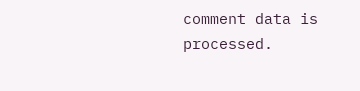comment data is processed.